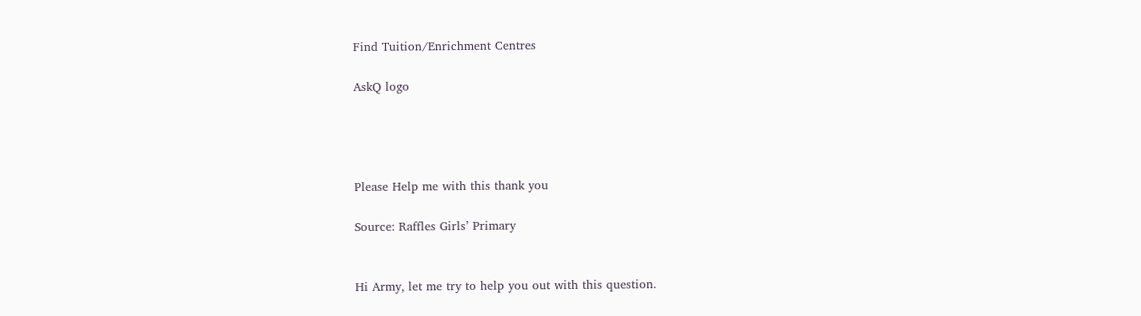Find Tuition/Enrichment Centres

AskQ logo




Please Help me with this thank you

Source: Raffles Girls’ Primary


Hi Army, let me try to help you out with this question.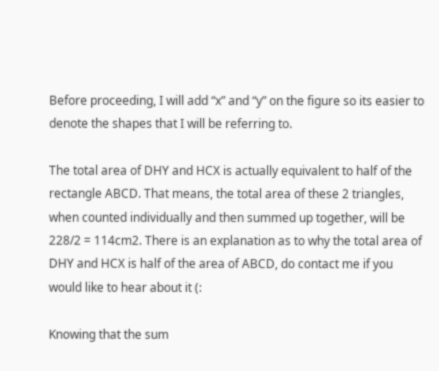Before proceeding, I will add “x” and “y” on the figure so its easier to denote the shapes that I will be referring to.

The total area of DHY and HCX is actually equivalent to half of the rectangle ABCD. That means, the total area of these 2 triangles, when counted individually and then summed up together, will be 228/2 = 114cm2. There is an explanation as to why the total area of DHY and HCX is half of the area of ABCD, do contact me if you would like to hear about it (:

Knowing that the sum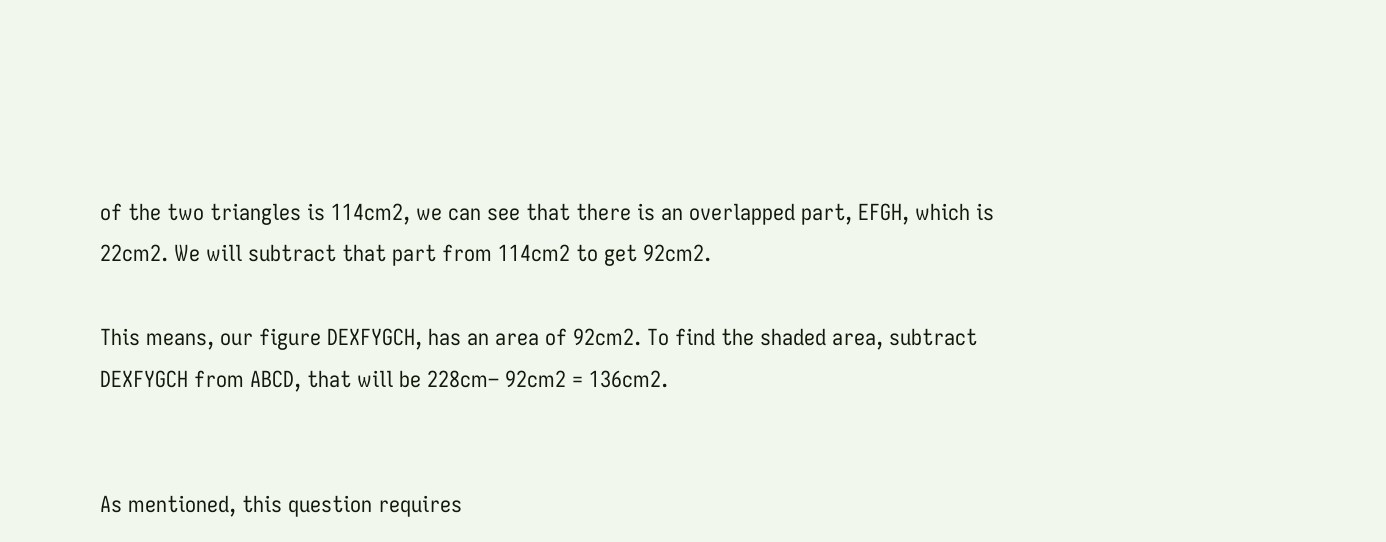of the two triangles is 114cm2, we can see that there is an overlapped part, EFGH, which is 22cm2. We will subtract that part from 114cm2 to get 92cm2.

This means, our figure DEXFYGCH, has an area of 92cm2. To find the shaded area, subtract DEXFYGCH from ABCD, that will be 228cm– 92cm2 = 136cm2.


As mentioned, this question requires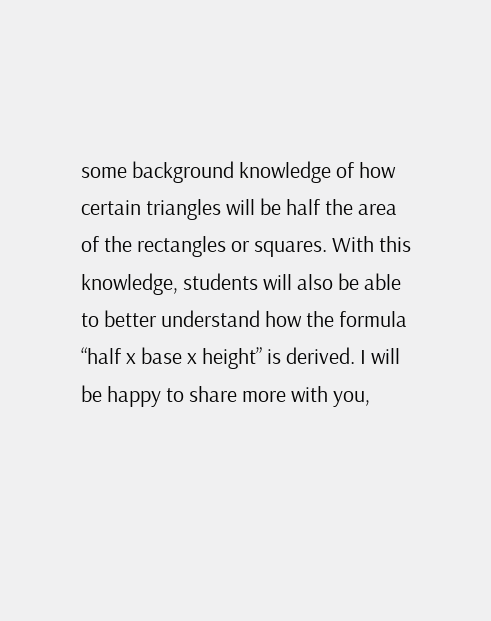some background knowledge of how certain triangles will be half the area of the rectangles or squares. With this knowledge, students will also be able to better understand how the formula “half x base x height” is derived. I will be happy to share more with you,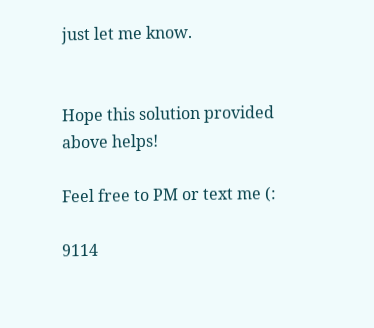just let me know.


Hope this solution provided above helps!

Feel free to PM or text me (:

9114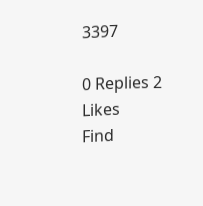3397

0 Replies 2 Likes
Find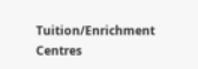Tuition/Enrichment Centres